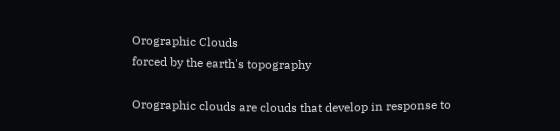Orographic Clouds
forced by the earth's topography

Orographic clouds are clouds that develop in response to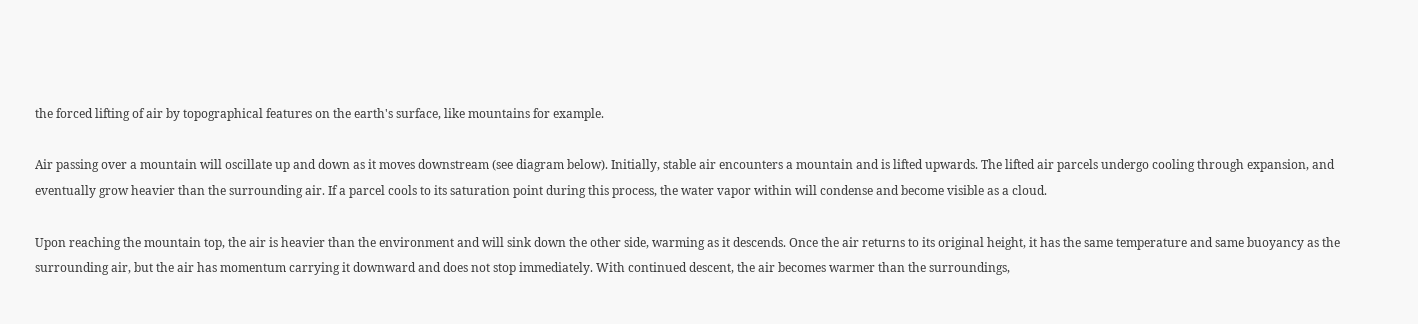the forced lifting of air by topographical features on the earth's surface, like mountains for example.

Air passing over a mountain will oscillate up and down as it moves downstream (see diagram below). Initially, stable air encounters a mountain and is lifted upwards. The lifted air parcels undergo cooling through expansion, and eventually grow heavier than the surrounding air. If a parcel cools to its saturation point during this process, the water vapor within will condense and become visible as a cloud.

Upon reaching the mountain top, the air is heavier than the environment and will sink down the other side, warming as it descends. Once the air returns to its original height, it has the same temperature and same buoyancy as the surrounding air, but the air has momentum carrying it downward and does not stop immediately. With continued descent, the air becomes warmer than the surroundings,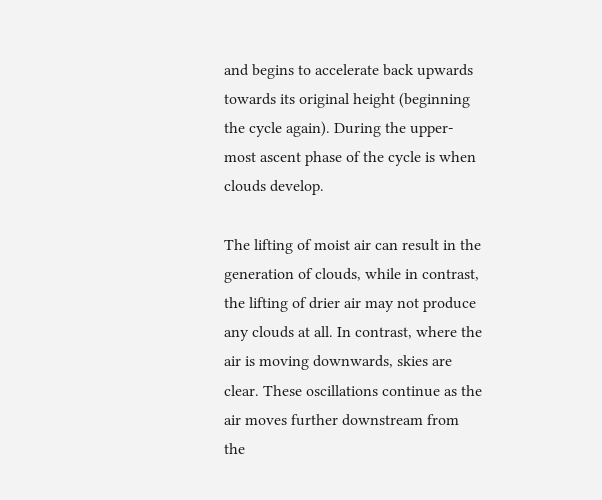and begins to accelerate back upwards towards its original height (beginning the cycle again). During the upper-most ascent phase of the cycle is when clouds develop.

The lifting of moist air can result in the generation of clouds, while in contrast, the lifting of drier air may not produce any clouds at all. In contrast, where the air is moving downwards, skies are clear. These oscillations continue as the air moves further downstream from the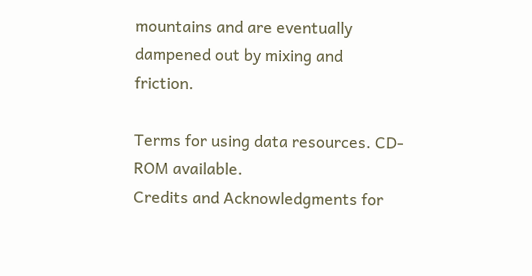mountains and are eventually dampened out by mixing and friction.

Terms for using data resources. CD-ROM available.
Credits and Acknowledgments for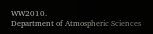WW2010.
Department of Atmospheric Sciences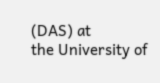(DAS) at
the University of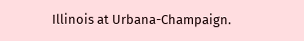Illinois at Urbana-Champaign.